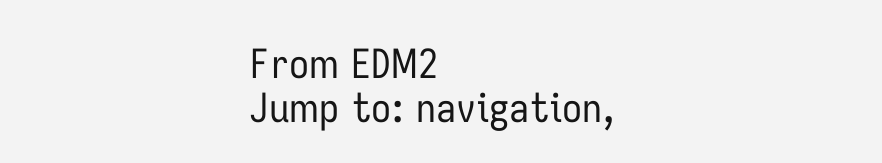From EDM2
Jump to: navigation,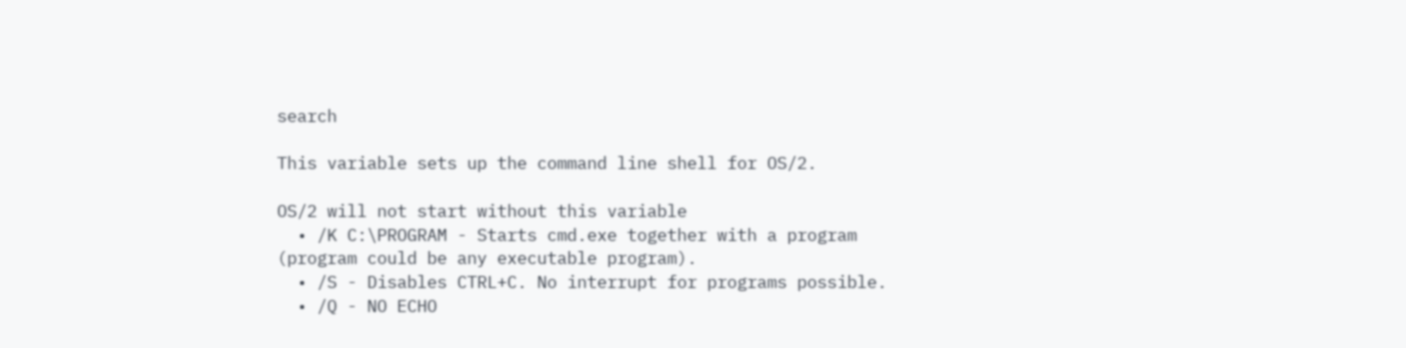search

This variable sets up the command line shell for OS/2.

OS/2 will not start without this variable
  • /K C:\PROGRAM - Starts cmd.exe together with a program (program could be any executable program).
  • /S - Disables CTRL+C. No interrupt for programs possible.
  • /Q - NO ECHO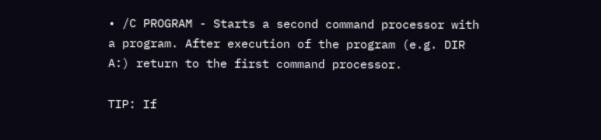• /C PROGRAM - Starts a second command processor with a program. After execution of the program (e.g. DIR A:) return to the first command processor.

TIP: If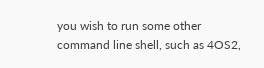you wish to run some other command line shell, such as 4OS2,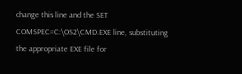change this line and the SET COMSPEC=C:\OS2\CMD.EXE line, substituting the appropriate EXE file for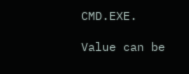CMD.EXE.

Value can be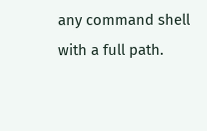any command shell with a full path.